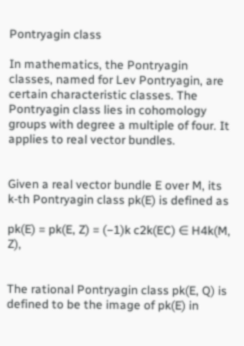Pontryagin class

In mathematics, the Pontryagin classes, named for Lev Pontryagin, are certain characteristic classes. The Pontryagin class lies in cohomology groups with degree a multiple of four. It applies to real vector bundles.


Given a real vector bundle E over M, its k-th Pontryagin class pk(E) is defined as

pk(E) = pk(E, Z) = (−1)k c2k(EC) ∈ H4k(M, Z),


The rational Pontryagin class pk(E, Q) is defined to be the image of pk(E) in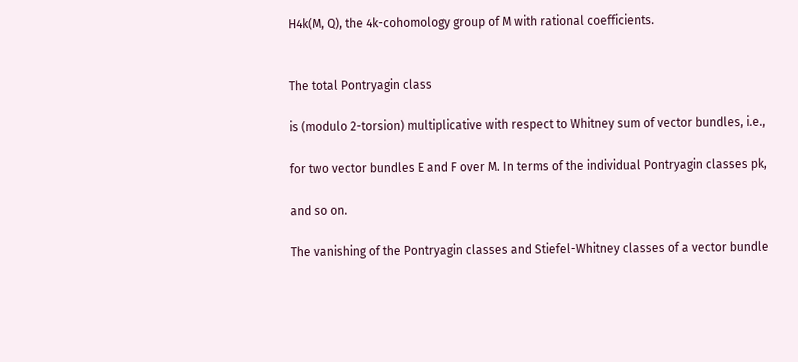H4k(M, Q), the 4k-cohomology group of M with rational coefficients.


The total Pontryagin class

is (modulo 2-torsion) multiplicative with respect to Whitney sum of vector bundles, i.e.,

for two vector bundles E and F over M. In terms of the individual Pontryagin classes pk,

and so on.

The vanishing of the Pontryagin classes and Stiefel-Whitney classes of a vector bundle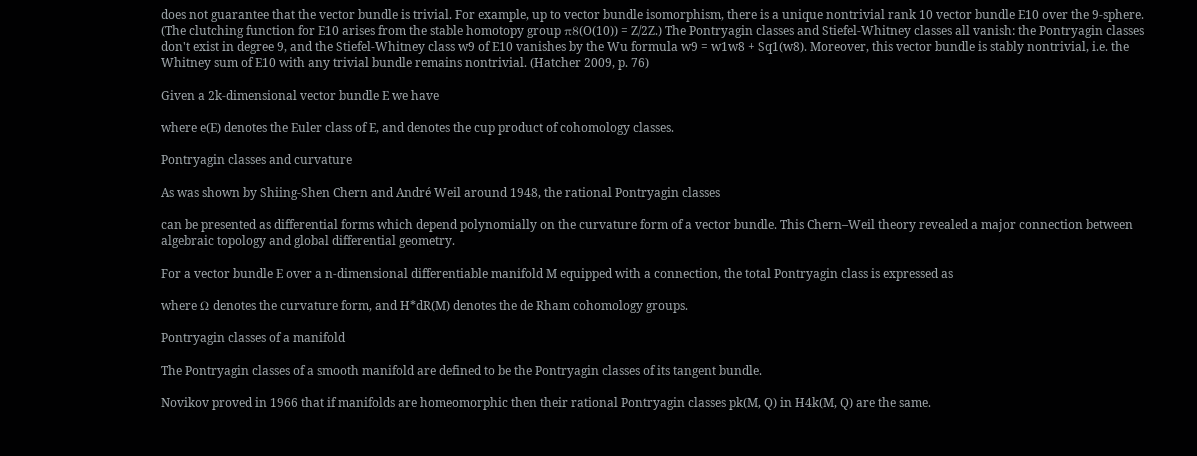does not guarantee that the vector bundle is trivial. For example, up to vector bundle isomorphism, there is a unique nontrivial rank 10 vector bundle E10 over the 9-sphere. (The clutching function for E10 arises from the stable homotopy group π8(O(10)) = Z/2Z.) The Pontryagin classes and Stiefel-Whitney classes all vanish: the Pontryagin classes don't exist in degree 9, and the Stiefel-Whitney class w9 of E10 vanishes by the Wu formula w9 = w1w8 + Sq1(w8). Moreover, this vector bundle is stably nontrivial, i.e. the Whitney sum of E10 with any trivial bundle remains nontrivial. (Hatcher 2009, p. 76)

Given a 2k-dimensional vector bundle E we have

where e(E) denotes the Euler class of E, and denotes the cup product of cohomology classes.

Pontryagin classes and curvature

As was shown by Shiing-Shen Chern and André Weil around 1948, the rational Pontryagin classes

can be presented as differential forms which depend polynomially on the curvature form of a vector bundle. This Chern–Weil theory revealed a major connection between algebraic topology and global differential geometry.

For a vector bundle E over a n-dimensional differentiable manifold M equipped with a connection, the total Pontryagin class is expressed as

where Ω denotes the curvature form, and H*dR(M) denotes the de Rham cohomology groups.

Pontryagin classes of a manifold

The Pontryagin classes of a smooth manifold are defined to be the Pontryagin classes of its tangent bundle.

Novikov proved in 1966 that if manifolds are homeomorphic then their rational Pontryagin classes pk(M, Q) in H4k(M, Q) are the same.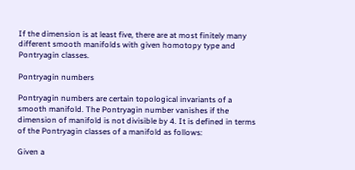If the dimension is at least five, there are at most finitely many different smooth manifolds with given homotopy type and Pontryagin classes.

Pontryagin numbers

Pontryagin numbers are certain topological invariants of a smooth manifold. The Pontryagin number vanishes if the dimension of manifold is not divisible by 4. It is defined in terms of the Pontryagin classes of a manifold as follows:

Given a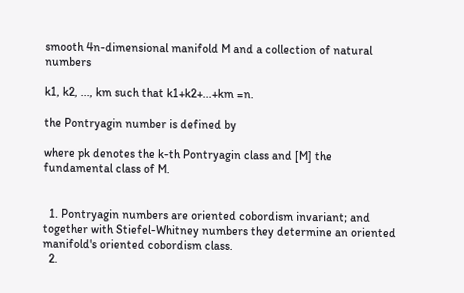smooth 4n-dimensional manifold M and a collection of natural numbers

k1, k2, ..., km such that k1+k2+...+km =n.

the Pontryagin number is defined by

where pk denotes the k-th Pontryagin class and [M] the fundamental class of M.


  1. Pontryagin numbers are oriented cobordism invariant; and together with Stiefel-Whitney numbers they determine an oriented manifold's oriented cobordism class.
  2.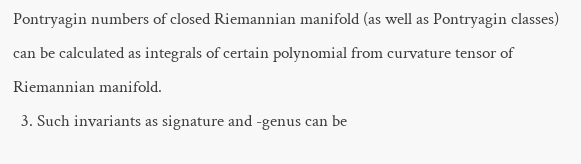Pontryagin numbers of closed Riemannian manifold (as well as Pontryagin classes) can be calculated as integrals of certain polynomial from curvature tensor of Riemannian manifold.
  3. Such invariants as signature and -genus can be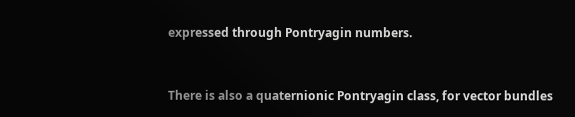expressed through Pontryagin numbers.


There is also a quaternionic Pontryagin class, for vector bundles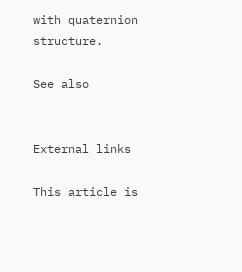with quaternion structure.

See also


External links

This article is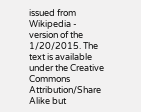issued from Wikipedia - version of the 1/20/2015. The text is available under the Creative Commons Attribution/Share Alike but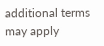additional terms may apply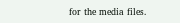for the media files.